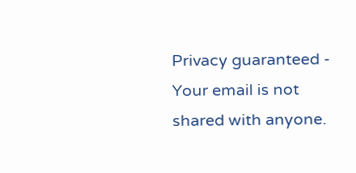Privacy guaranteed - Your email is not shared with anyone.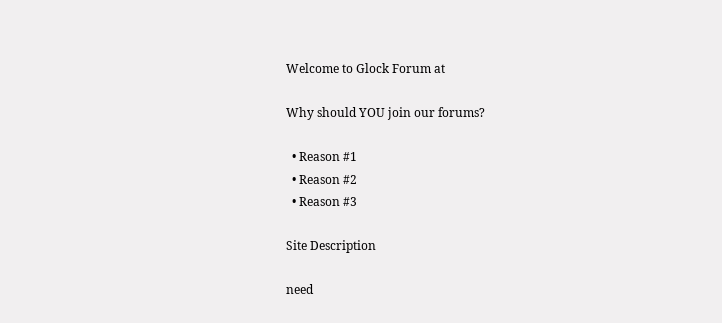Welcome to Glock Forum at

Why should YOU join our forums?

  • Reason #1
  • Reason #2
  • Reason #3

Site Description

need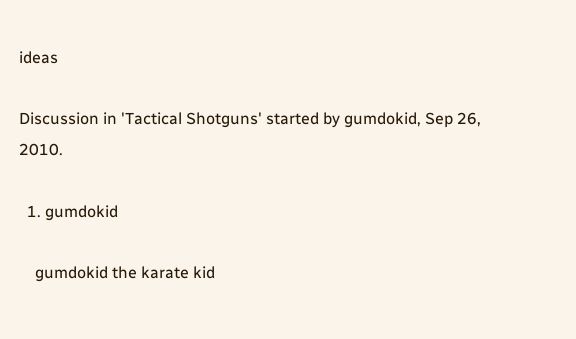ideas

Discussion in 'Tactical Shotguns' started by gumdokid, Sep 26, 2010.

  1. gumdokid

    gumdokid the karate kid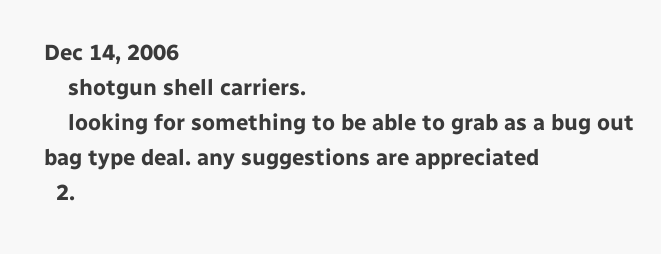Dec 14, 2006
    shotgun shell carriers.
    looking for something to be able to grab as a bug out bag type deal. any suggestions are appreciated
  2.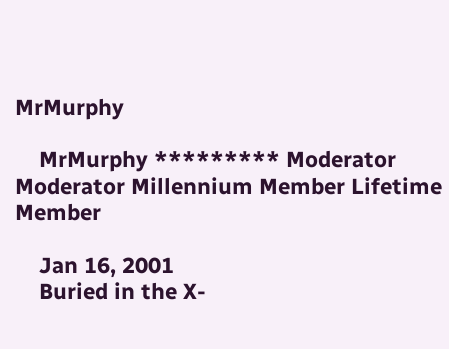MrMurphy

    MrMurphy ********* Moderator Moderator Millennium Member Lifetime Member

    Jan 16, 2001
    Buried in the X-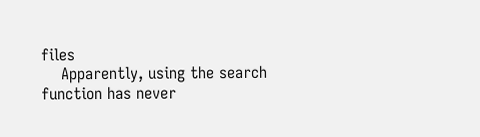files
    Apparently, using the search function has never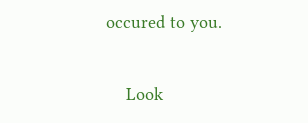occured to you.

    Look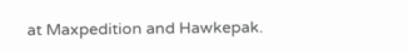at Maxpedition and Hawkepak.